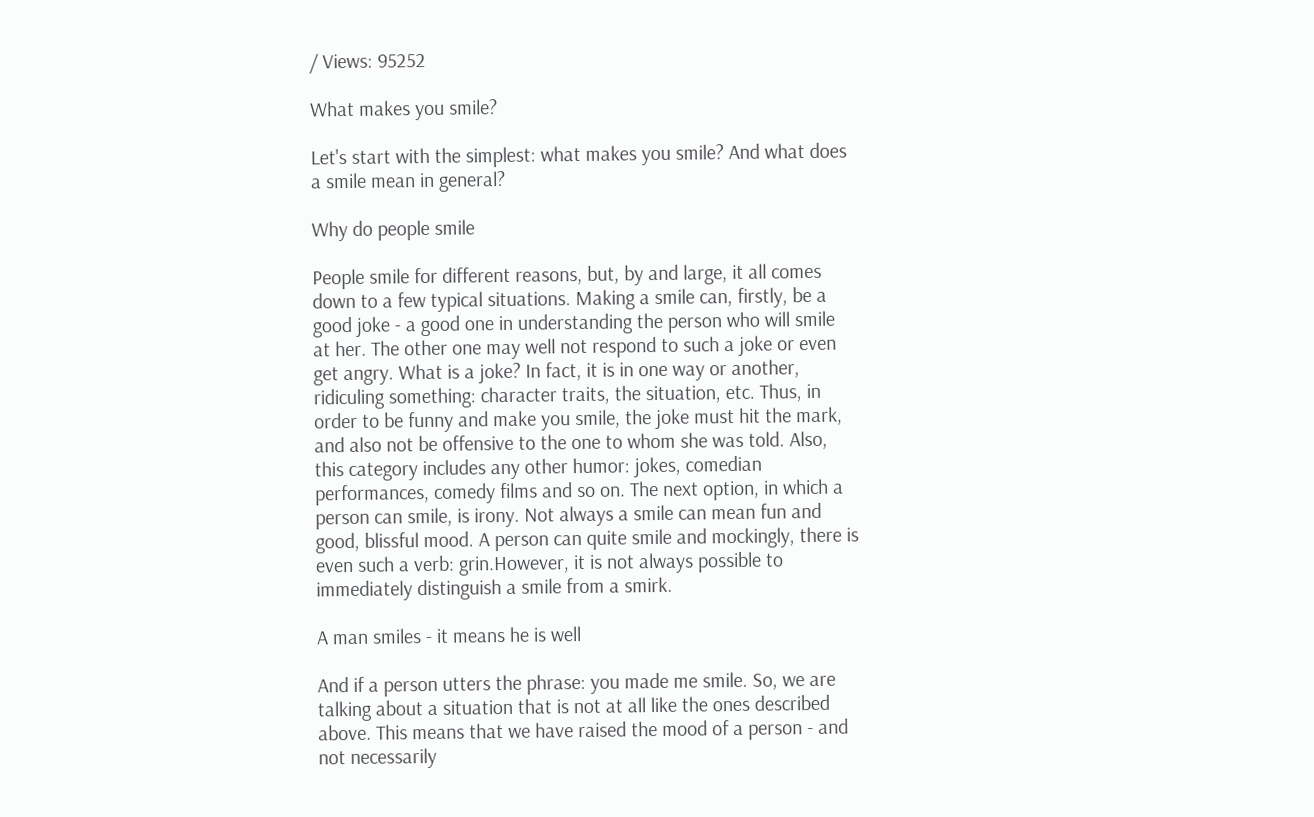/ Views: 95252

What makes you smile?

Let's start with the simplest: what makes you smile? And what does a smile mean in general?

Why do people smile

People smile for different reasons, but, by and large, it all comes down to a few typical situations. Making a smile can, firstly, be a good joke - a good one in understanding the person who will smile at her. The other one may well not respond to such a joke or even get angry. What is a joke? In fact, it is in one way or another, ridiculing something: character traits, the situation, etc. Thus, in order to be funny and make you smile, the joke must hit the mark, and also not be offensive to the one to whom she was told. Also, this category includes any other humor: jokes, comedian performances, comedy films and so on. The next option, in which a person can smile, is irony. Not always a smile can mean fun and good, blissful mood. A person can quite smile and mockingly, there is even such a verb: grin.However, it is not always possible to immediately distinguish a smile from a smirk.

A man smiles - it means he is well

And if a person utters the phrase: you made me smile. So, we are talking about a situation that is not at all like the ones described above. This means that we have raised the mood of a person - and not necessarily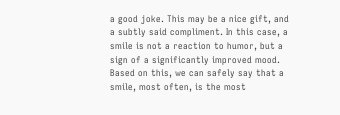a good joke. This may be a nice gift, and a subtly said compliment. In this case, a smile is not a reaction to humor, but a sign of a significantly improved mood. Based on this, we can safely say that a smile, most often, is the most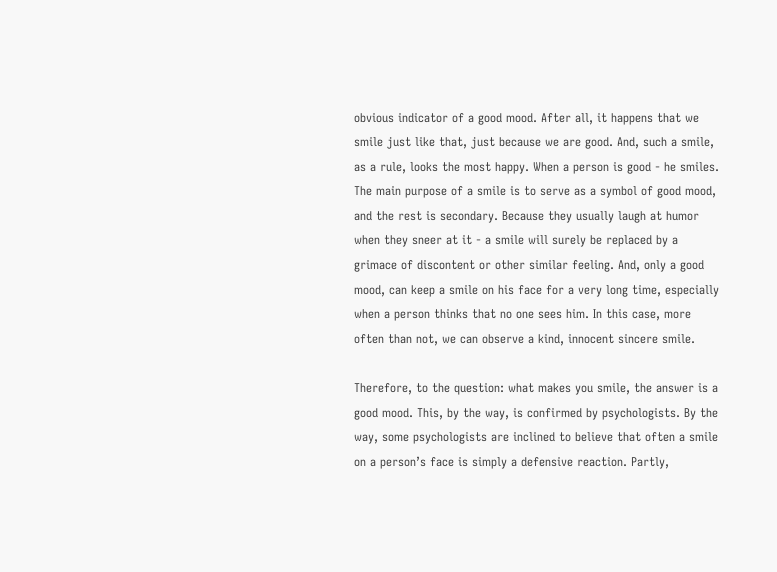obvious indicator of a good mood. After all, it happens that we smile just like that, just because we are good. And, such a smile, as a rule, looks the most happy. When a person is good - he smiles. The main purpose of a smile is to serve as a symbol of good mood, and the rest is secondary. Because they usually laugh at humor when they sneer at it - a smile will surely be replaced by a grimace of discontent or other similar feeling. And, only a good mood, can keep a smile on his face for a very long time, especially when a person thinks that no one sees him. In this case, more often than not, we can observe a kind, innocent sincere smile.

Therefore, to the question: what makes you smile, the answer is a good mood. This, by the way, is confirmed by psychologists. By the way, some psychologists are inclined to believe that often a smile on a person’s face is simply a defensive reaction. Partly,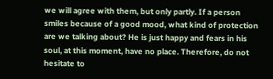we will agree with them, but only partly. If a person smiles because of a good mood, what kind of protection are we talking about? He is just happy and fears in his soul, at this moment, have no place. Therefore, do not hesitate to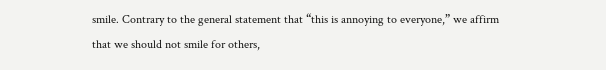smile. Contrary to the general statement that “this is annoying to everyone,” we affirm that we should not smile for others,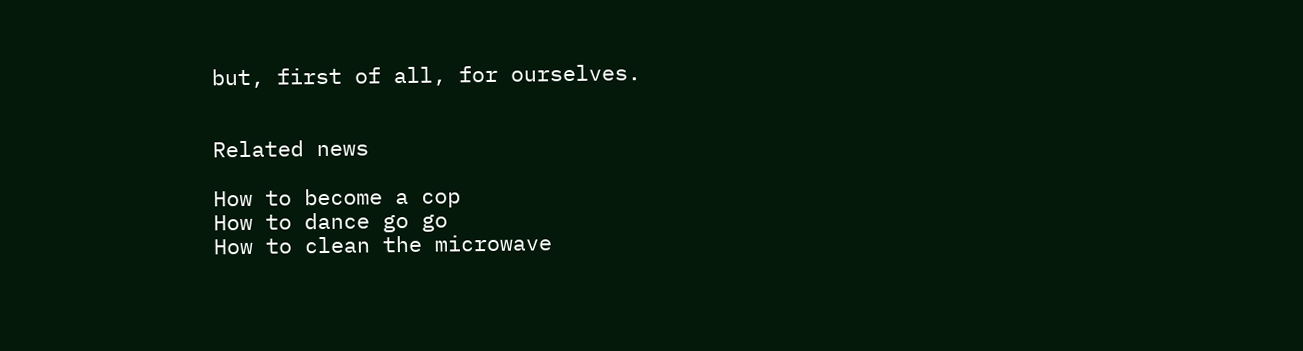but, first of all, for ourselves.


Related news

How to become a cop
How to dance go go
How to clean the microwave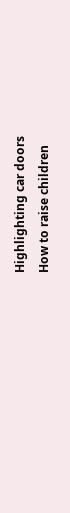Highlighting car doors
How to raise children